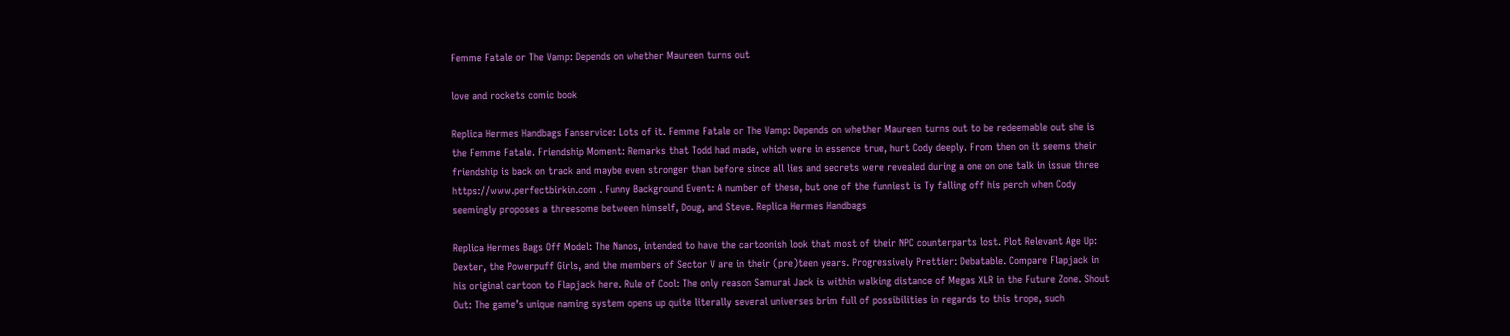Femme Fatale or The Vamp: Depends on whether Maureen turns out

love and rockets comic book

Replica Hermes Handbags Fanservice: Lots of it. Femme Fatale or The Vamp: Depends on whether Maureen turns out to be redeemable out she is the Femme Fatale. Friendship Moment: Remarks that Todd had made, which were in essence true, hurt Cody deeply. From then on it seems their friendship is back on track and maybe even stronger than before since all lies and secrets were revealed during a one on one talk in issue three https://www.perfectbirkin.com . Funny Background Event: A number of these, but one of the funniest is Ty falling off his perch when Cody seemingly proposes a threesome between himself, Doug, and Steve. Replica Hermes Handbags

Replica Hermes Bags Off Model: The Nanos, intended to have the cartoonish look that most of their NPC counterparts lost. Plot Relevant Age Up: Dexter, the Powerpuff Girls, and the members of Sector V are in their (pre)teen years. Progressively Prettier: Debatable. Compare Flapjack in his original cartoon to Flapjack here. Rule of Cool: The only reason Samurai Jack is within walking distance of Megas XLR in the Future Zone. Shout Out: The game’s unique naming system opens up quite literally several universes brim full of possibilities in regards to this trope, such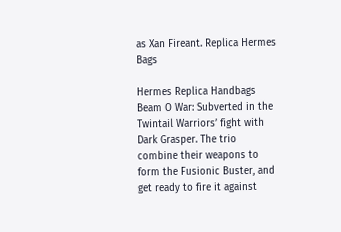as Xan Fireant. Replica Hermes Bags

Hermes Replica Handbags Beam O War: Subverted in the Twintail Warriors’ fight with Dark Grasper. The trio combine their weapons to form the Fusionic Buster, and get ready to fire it against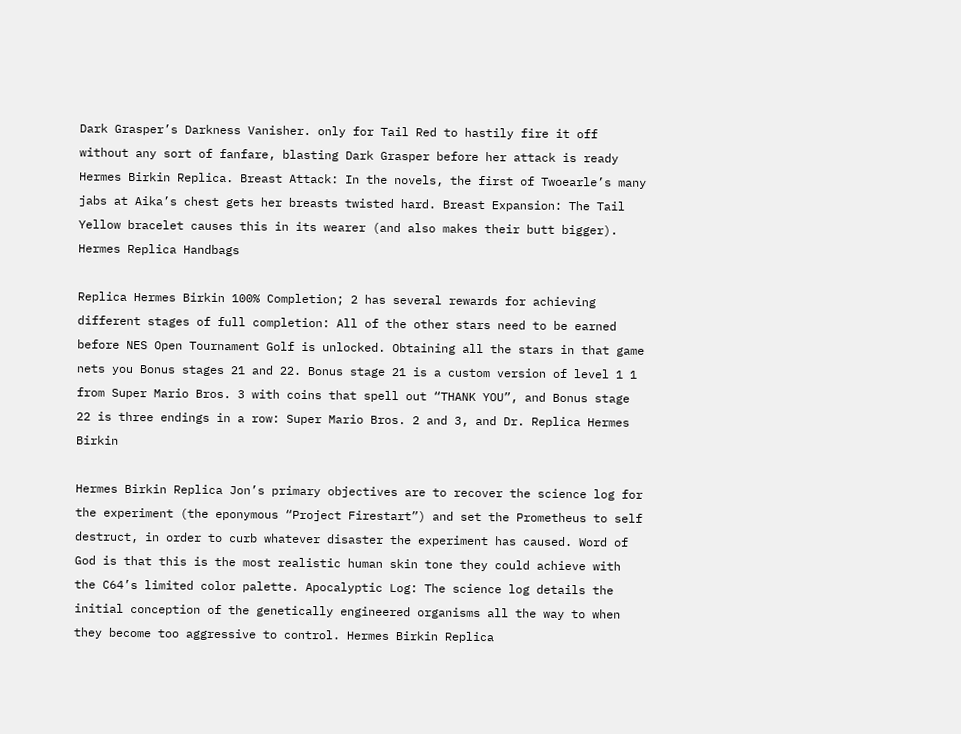Dark Grasper’s Darkness Vanisher. only for Tail Red to hastily fire it off without any sort of fanfare, blasting Dark Grasper before her attack is ready Hermes Birkin Replica. Breast Attack: In the novels, the first of Twoearle’s many jabs at Aika’s chest gets her breasts twisted hard. Breast Expansion: The Tail Yellow bracelet causes this in its wearer (and also makes their butt bigger). Hermes Replica Handbags

Replica Hermes Birkin 100% Completion; 2 has several rewards for achieving different stages of full completion: All of the other stars need to be earned before NES Open Tournament Golf is unlocked. Obtaining all the stars in that game nets you Bonus stages 21 and 22. Bonus stage 21 is a custom version of level 1 1 from Super Mario Bros. 3 with coins that spell out “THANK YOU”, and Bonus stage 22 is three endings in a row: Super Mario Bros. 2 and 3, and Dr. Replica Hermes Birkin

Hermes Birkin Replica Jon’s primary objectives are to recover the science log for the experiment (the eponymous “Project Firestart”) and set the Prometheus to self destruct, in order to curb whatever disaster the experiment has caused. Word of God is that this is the most realistic human skin tone they could achieve with the C64’s limited color palette. Apocalyptic Log: The science log details the initial conception of the genetically engineered organisms all the way to when they become too aggressive to control. Hermes Birkin Replica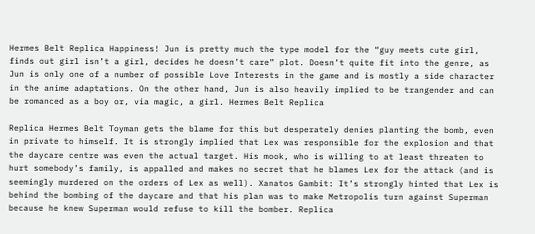Hermes Belt Replica Happiness! Jun is pretty much the type model for the “guy meets cute girl, finds out girl isn’t a girl, decides he doesn’t care” plot. Doesn’t quite fit into the genre, as Jun is only one of a number of possible Love Interests in the game and is mostly a side character in the anime adaptations. On the other hand, Jun is also heavily implied to be trangender and can be romanced as a boy or, via magic, a girl. Hermes Belt Replica

Replica Hermes Belt Toyman gets the blame for this but desperately denies planting the bomb, even in private to himself. It is strongly implied that Lex was responsible for the explosion and that the daycare centre was even the actual target. His mook, who is willing to at least threaten to hurt somebody’s family, is appalled and makes no secret that he blames Lex for the attack (and is seemingly murdered on the orders of Lex as well). Xanatos Gambit: It’s strongly hinted that Lex is behind the bombing of the daycare and that his plan was to make Metropolis turn against Superman because he knew Superman would refuse to kill the bomber. Replica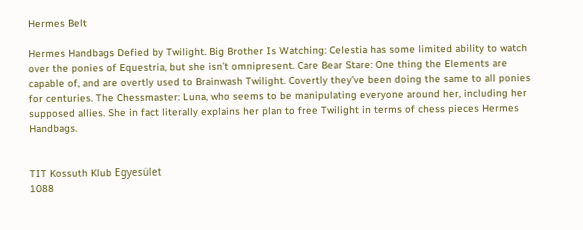Hermes Belt

Hermes Handbags Defied by Twilight. Big Brother Is Watching: Celestia has some limited ability to watch over the ponies of Equestria, but she isn’t omnipresent. Care Bear Stare: One thing the Elements are capable of, and are overtly used to Brainwash Twilight. Covertly they’ve been doing the same to all ponies for centuries. The Chessmaster: Luna, who seems to be manipulating everyone around her, including her supposed allies. She in fact literally explains her plan to free Twilight in terms of chess pieces Hermes Handbags.


TIT Kossuth Klub Egyesület
1088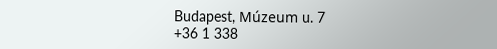Budapest, Múzeum u. 7
+36 1 338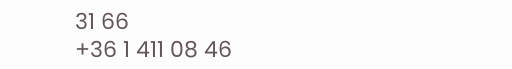31 66
+36 1 411 08 46